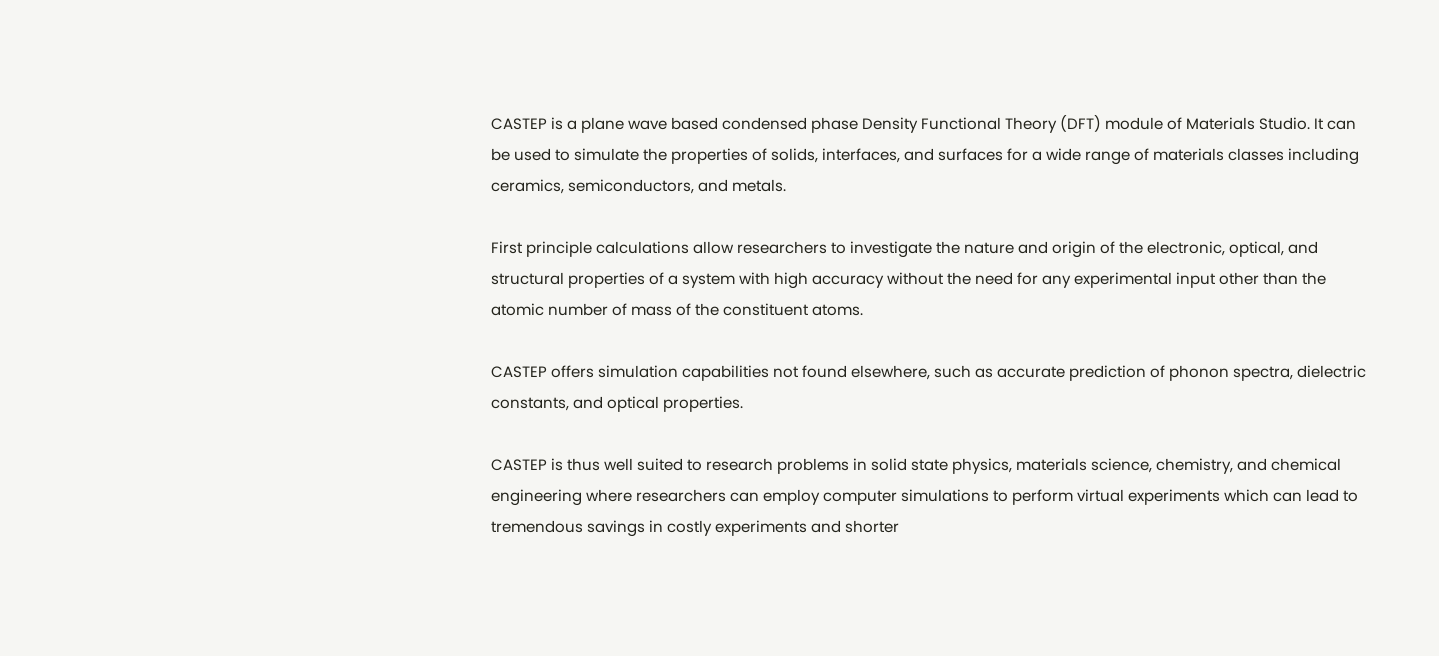CASTEP is a plane wave based condensed phase Density Functional Theory (DFT) module of Materials Studio. It can be used to simulate the properties of solids, interfaces, and surfaces for a wide range of materials classes including ceramics, semiconductors, and metals.

First principle calculations allow researchers to investigate the nature and origin of the electronic, optical, and structural properties of a system with high accuracy without the need for any experimental input other than the atomic number of mass of the constituent atoms.

CASTEP offers simulation capabilities not found elsewhere, such as accurate prediction of phonon spectra, dielectric constants, and optical properties.

CASTEP is thus well suited to research problems in solid state physics, materials science, chemistry, and chemical engineering where researchers can employ computer simulations to perform virtual experiments which can lead to tremendous savings in costly experiments and shorter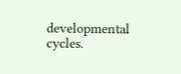developmental cycles.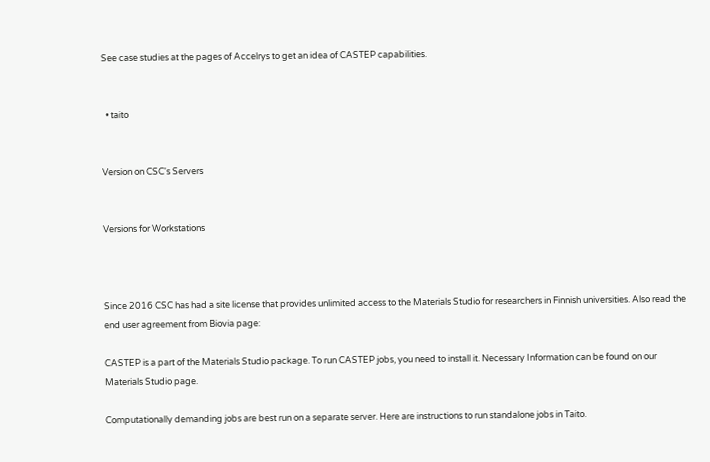See case studies at the pages of Accelrys to get an idea of CASTEP capabilities.


  • taito


Version on CSC's Servers


Versions for Workstations



Since 2016 CSC has had a site license that provides unlimited access to the Materials Studio for researchers in Finnish universities. Also read the end user agreement from Biovia page:

CASTEP is a part of the Materials Studio package. To run CASTEP jobs, you need to install it. Necessary Information can be found on our Materials Studio page.

Computationally demanding jobs are best run on a separate server. Here are instructions to run standalone jobs in Taito.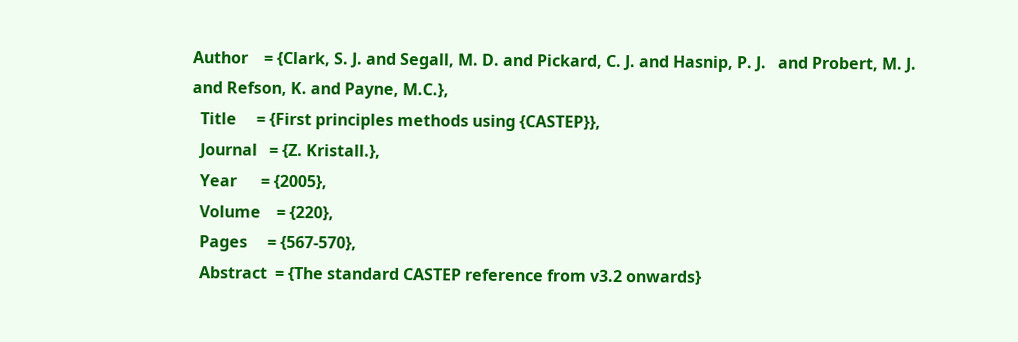Author    = {Clark, S. J. and Segall, M. D. and Pickard, C. J. and Hasnip, P. J.   and Probert, M. J. and Refson, K. and Payne, M.C.},
  Title     = {First principles methods using {CASTEP}},
  Journal   = {Z. Kristall.},
  Year      = {2005},
  Volume    = {220},
  Pages     = {567-570},
  Abstract  = {The standard CASTEP reference from v3.2 onwards}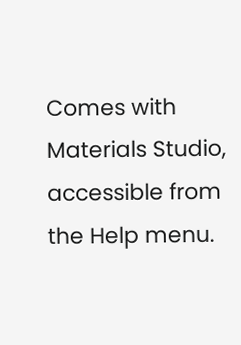Comes with Materials Studio, accessible from the Help menu.